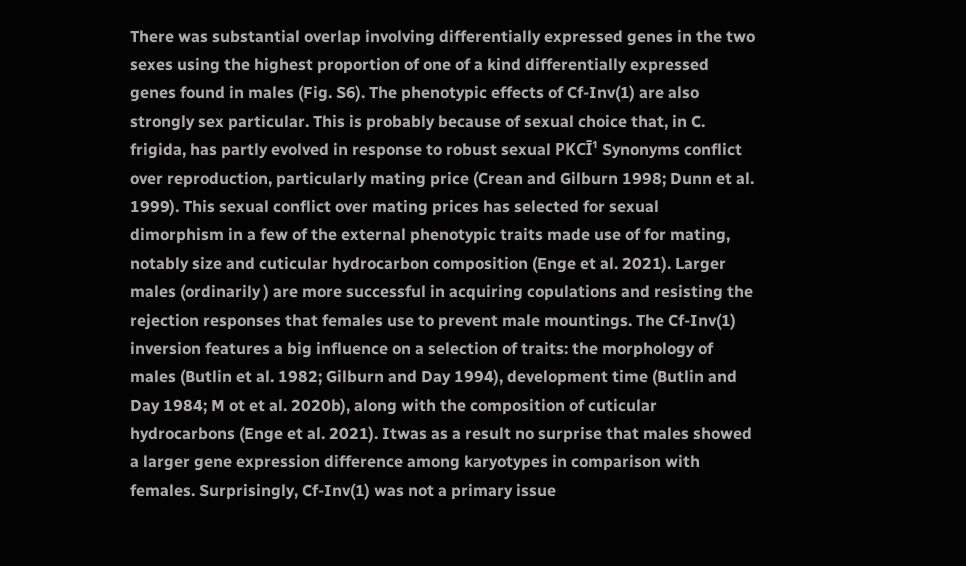There was substantial overlap involving differentially expressed genes in the two sexes using the highest proportion of one of a kind differentially expressed genes found in males (Fig. S6). The phenotypic effects of Cf-Inv(1) are also strongly sex particular. This is probably because of sexual choice that, in C. frigida, has partly evolved in response to robust sexual PKCĪ¹ Synonyms conflict over reproduction, particularly mating price (Crean and Gilburn 1998; Dunn et al. 1999). This sexual conflict over mating prices has selected for sexual dimorphism in a few of the external phenotypic traits made use of for mating, notably size and cuticular hydrocarbon composition (Enge et al. 2021). Larger males (ordinarily ) are more successful in acquiring copulations and resisting the rejection responses that females use to prevent male mountings. The Cf-Inv(1) inversion features a big influence on a selection of traits: the morphology of males (Butlin et al. 1982; Gilburn and Day 1994), development time (Butlin and Day 1984; M ot et al. 2020b), along with the composition of cuticular hydrocarbons (Enge et al. 2021). Itwas as a result no surprise that males showed a larger gene expression difference among karyotypes in comparison with females. Surprisingly, Cf-Inv(1) was not a primary issue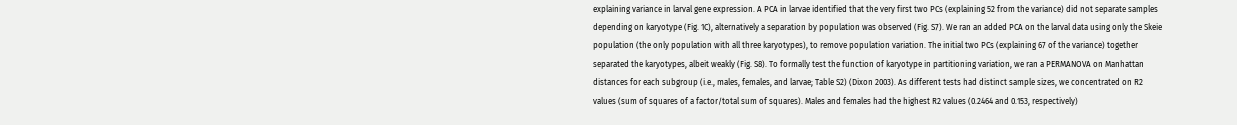explaining variance in larval gene expression. A PCA in larvae identified that the very first two PCs (explaining 52 from the variance) did not separate samples depending on karyotype (Fig. 1C), alternatively a separation by population was observed (Fig. S7). We ran an added PCA on the larval data using only the Skeie population (the only population with all three karyotypes), to remove population variation. The initial two PCs (explaining 67 of the variance) together separated the karyotypes, albeit weakly (Fig. S8). To formally test the function of karyotype in partitioning variation, we ran a PERMANOVA on Manhattan distances for each subgroup (i.e., males, females, and larvae; Table S2) (Dixon 2003). As different tests had distinct sample sizes, we concentrated on R2 values (sum of squares of a factor/total sum of squares). Males and females had the highest R2 values (0.2464 and 0.153, respectively)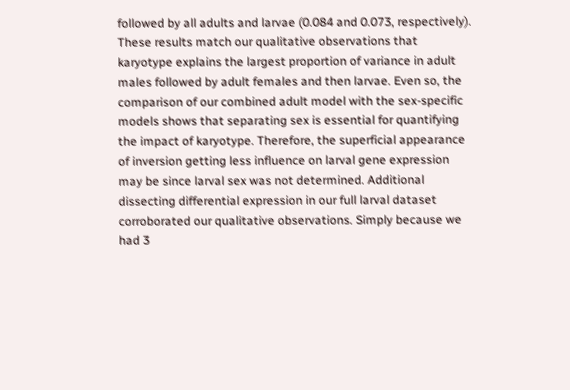followed by all adults and larvae (0.084 and 0.073, respectively). These results match our qualitative observations that karyotype explains the largest proportion of variance in adult males followed by adult females and then larvae. Even so, the comparison of our combined adult model with the sex-specific models shows that separating sex is essential for quantifying the impact of karyotype. Therefore, the superficial appearance of inversion getting less influence on larval gene expression may be since larval sex was not determined. Additional dissecting differential expression in our full larval dataset corroborated our qualitative observations. Simply because we had 3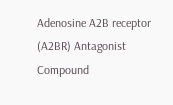Adenosine A2B receptor (A2BR) Antagonist Compound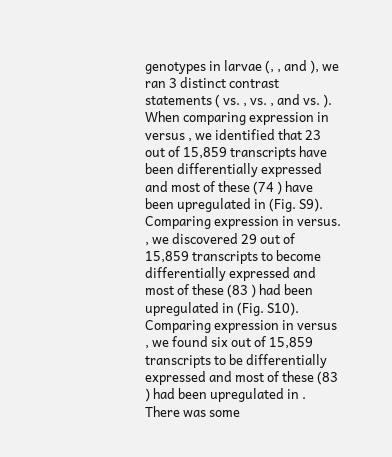genotypes in larvae (, , and ), we ran 3 distinct contrast statements ( vs. , vs. , and vs. ). When comparing expression in versus , we identified that 23 out of 15,859 transcripts have been differentially expressed and most of these (74 ) have been upregulated in (Fig. S9). Comparing expression in versus. , we discovered 29 out of 15,859 transcripts to become differentially expressed and most of these (83 ) had been upregulated in (Fig. S10). Comparing expression in versus , we found six out of 15,859 transcripts to be differentially expressed and most of these (83 ) had been upregulated in . There was some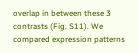overlap in between these 3 contrasts (Fig. S11). We compared expression patterns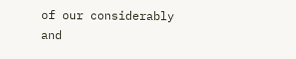of our considerably and